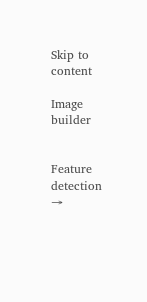Skip to content

Image builder


Feature detection →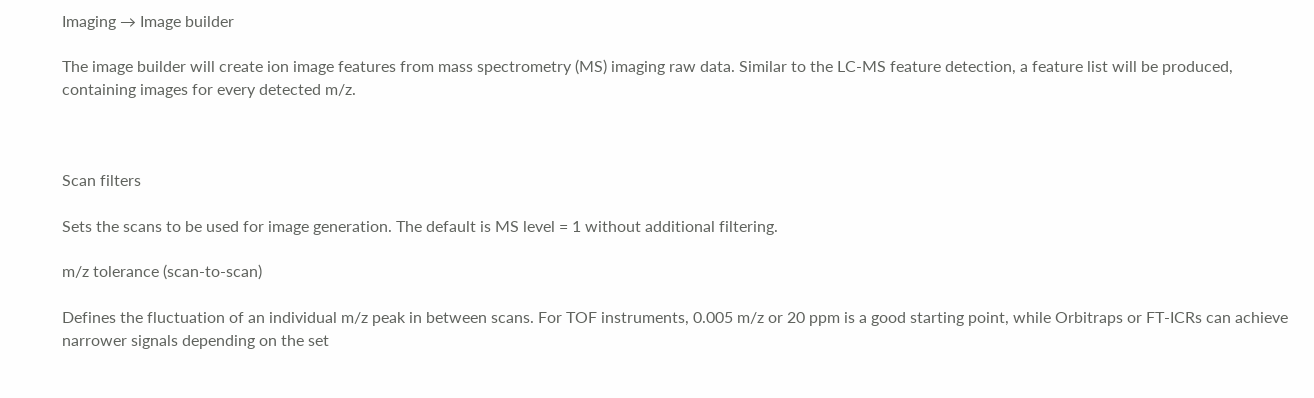Imaging → Image builder

The image builder will create ion image features from mass spectrometry (MS) imaging raw data. Similar to the LC-MS feature detection, a feature list will be produced, containing images for every detected m/z.



Scan filters

Sets the scans to be used for image generation. The default is MS level = 1 without additional filtering.

m/z tolerance (scan-to-scan)

Defines the fluctuation of an individual m/z peak in between scans. For TOF instruments, 0.005 m/z or 20 ppm is a good starting point, while Orbitraps or FT-ICRs can achieve narrower signals depending on the set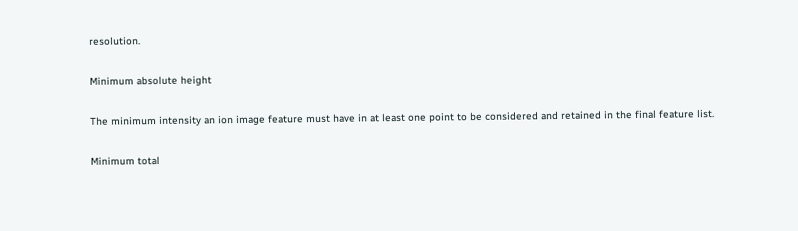resolution.

Minimum absolute height

The minimum intensity an ion image feature must have in at least one point to be considered and retained in the final feature list.

Minimum total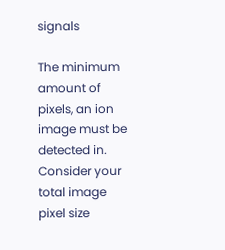signals

The minimum amount of pixels, an ion image must be detected in. Consider your total image pixel size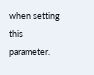when setting this parameter.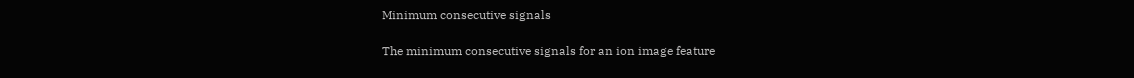Minimum consecutive signals

The minimum consecutive signals for an ion image feature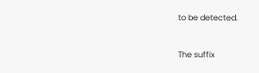to be detected.


The suffix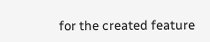for the created feature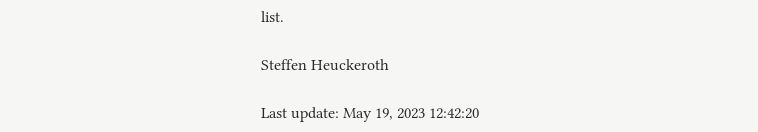list.

Steffen Heuckeroth

Last update: May 19, 2023 12:42:20